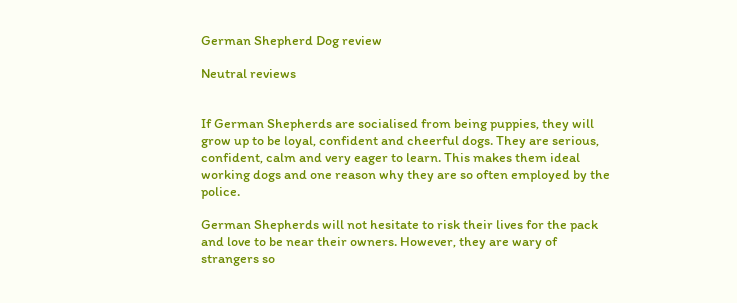German Shepherd Dog review

Neutral reviews


If German Shepherds are socialised from being puppies, they will grow up to be loyal, confident and cheerful dogs. They are serious, confident, calm and very eager to learn. This makes them ideal working dogs and one reason why they are so often employed by the police.

German Shepherds will not hesitate to risk their lives for the pack and love to be near their owners. However, they are wary of strangers so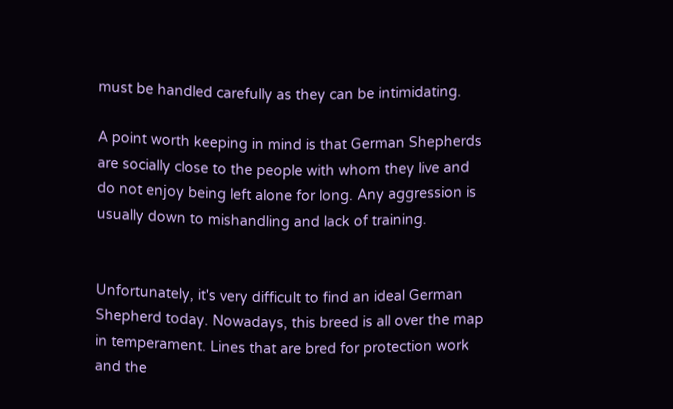must be handled carefully as they can be intimidating.

A point worth keeping in mind is that German Shepherds are socially close to the people with whom they live and do not enjoy being left alone for long. Any aggression is usually down to mishandling and lack of training.


Unfortunately, it's very difficult to find an ideal German Shepherd today. Nowadays, this breed is all over the map in temperament. Lines that are bred for protection work and the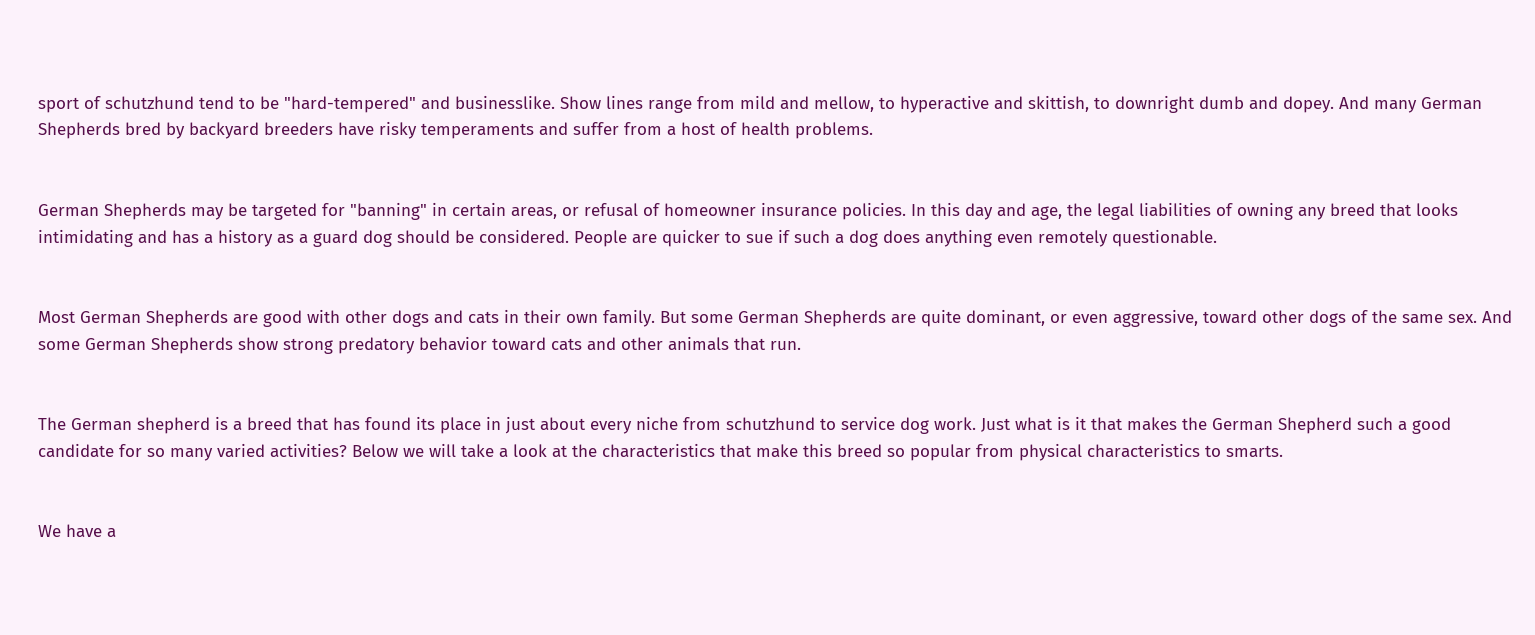sport of schutzhund tend to be "hard-tempered" and businesslike. Show lines range from mild and mellow, to hyperactive and skittish, to downright dumb and dopey. And many German Shepherds bred by backyard breeders have risky temperaments and suffer from a host of health problems.


German Shepherds may be targeted for "banning" in certain areas, or refusal of homeowner insurance policies. In this day and age, the legal liabilities of owning any breed that looks intimidating and has a history as a guard dog should be considered. People are quicker to sue if such a dog does anything even remotely questionable.


Most German Shepherds are good with other dogs and cats in their own family. But some German Shepherds are quite dominant, or even aggressive, toward other dogs of the same sex. And some German Shepherds show strong predatory behavior toward cats and other animals that run.


The German shepherd is a breed that has found its place in just about every niche from schutzhund to service dog work. Just what is it that makes the German Shepherd such a good candidate for so many varied activities? Below we will take a look at the characteristics that make this breed so popular from physical characteristics to smarts.


We have a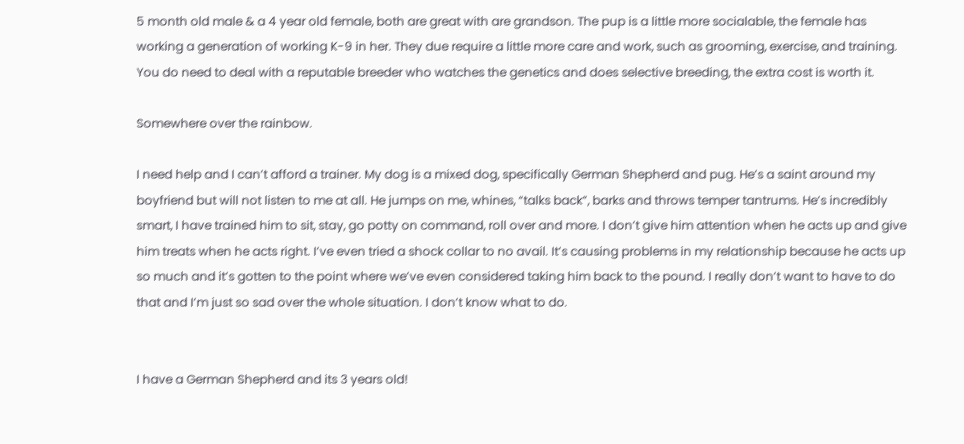5 month old male & a 4 year old female, both are great with are grandson. The pup is a little more socialable, the female has working a generation of working K-9 in her. They due require a little more care and work, such as grooming, exercise, and training. You do need to deal with a reputable breeder who watches the genetics and does selective breeding, the extra cost is worth it.

Somewhere over the rainbow.

I need help and I can’t afford a trainer. My dog is a mixed dog, specifically German Shepherd and pug. He’s a saint around my boyfriend but will not listen to me at all. He jumps on me, whines, “talks back”, barks and throws temper tantrums. He’s incredibly smart, I have trained him to sit, stay, go potty on command, roll over and more. I don’t give him attention when he acts up and give him treats when he acts right. I’ve even tried a shock collar to no avail. It’s causing problems in my relationship because he acts up so much and it’s gotten to the point where we’ve even considered taking him back to the pound. I really don’t want to have to do that and I’m just so sad over the whole situation. I don’t know what to do.


I have a German Shepherd and its 3 years old!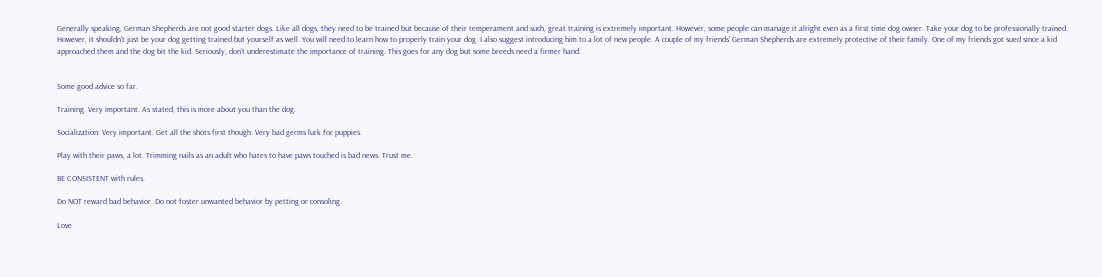Generally speaking, German Shepherds are not good starter dogs. Like all dogs, they need to be trained but because of their temperament and such, great training is extremely important. However, some people can manage it alright even as a first time dog owner. Take your dog to be professionally trained. However, it shouldn't just be your dog getting trained but yourself as well. You will need to learn how to properly train your dog. I also suggest introducing him to a lot of new people. A couple of my friends' German Shepherds are extremely protective of their family. One of my friends got sued since a kid approached them and the dog bit the kid. Seriously, don't underestimate the importance of training. This goes for any dog but some breeds need a firmer hand.


Some good advice so far.

Training. Very important. As stated, this is more about you than the dog.

Socialization: Very important. Get all the shots first though. Very bad germs lurk for puppies.

Play with their paws, a lot. Trimming nails as an adult who hates to have paws touched is bad news. Trust me.

BE CONSISTENT with rules.

Do NOT reward bad behavior. Do not foster unwanted behavior by petting or consoling.

Love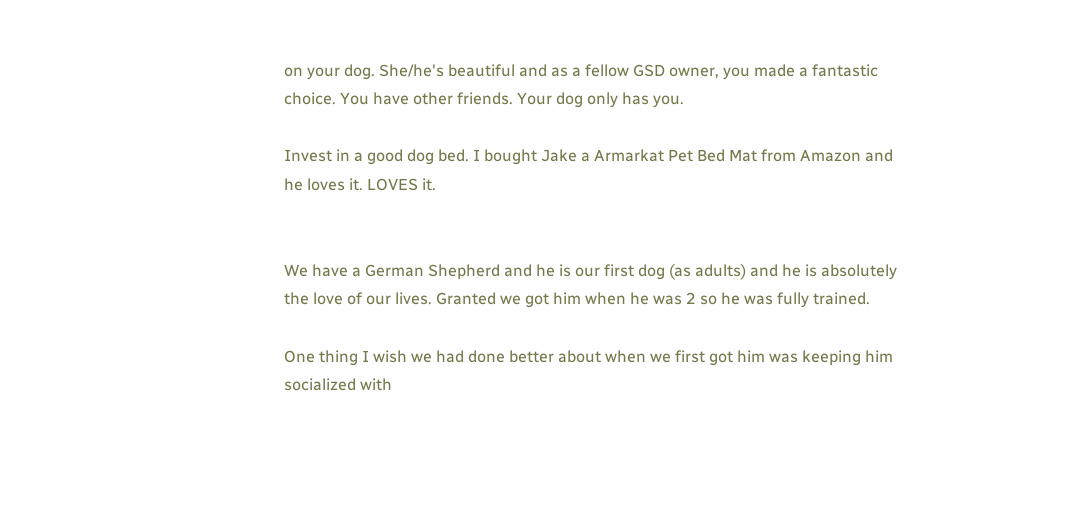on your dog. She/he's beautiful and as a fellow GSD owner, you made a fantastic choice. You have other friends. Your dog only has you.

Invest in a good dog bed. I bought Jake a Armarkat Pet Bed Mat from Amazon and he loves it. LOVES it.


We have a German Shepherd and he is our first dog (as adults) and he is absolutely the love of our lives. Granted we got him when he was 2 so he was fully trained.

One thing I wish we had done better about when we first got him was keeping him socialized with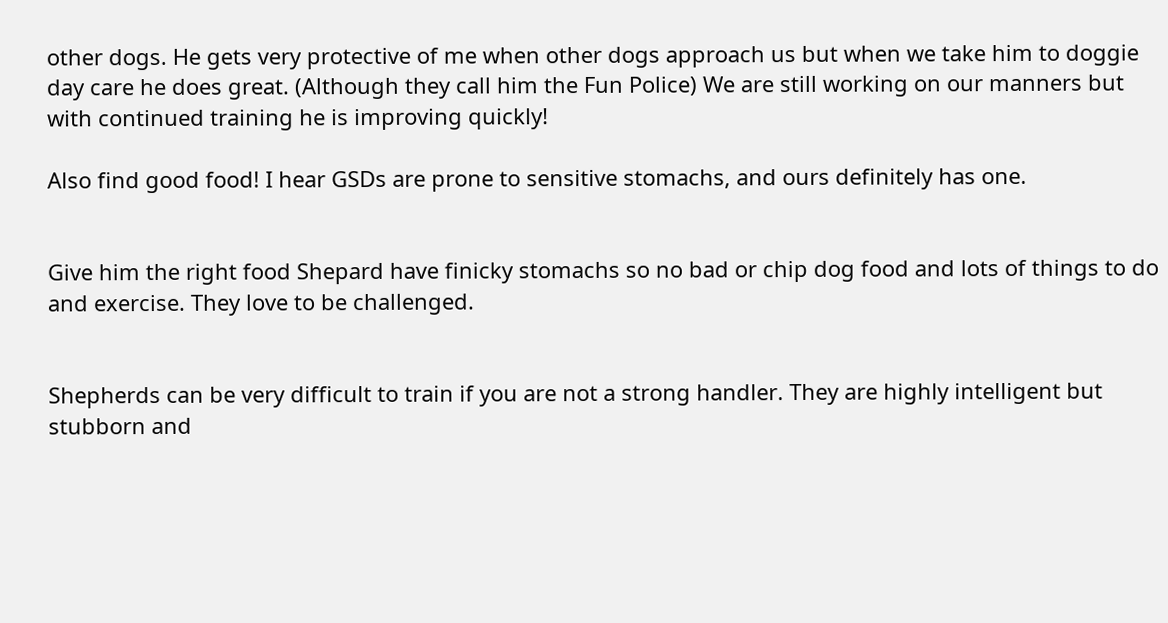other dogs. He gets very protective of me when other dogs approach us but when we take him to doggie day care he does great. (Although they call him the Fun Police) We are still working on our manners but with continued training he is improving quickly!

Also find good food! I hear GSDs are prone to sensitive stomachs, and ours definitely has one.


Give him the right food Shepard have finicky stomachs so no bad or chip dog food and lots of things to do and exercise. They love to be challenged.


Shepherds can be very difficult to train if you are not a strong handler. They are highly intelligent but stubborn and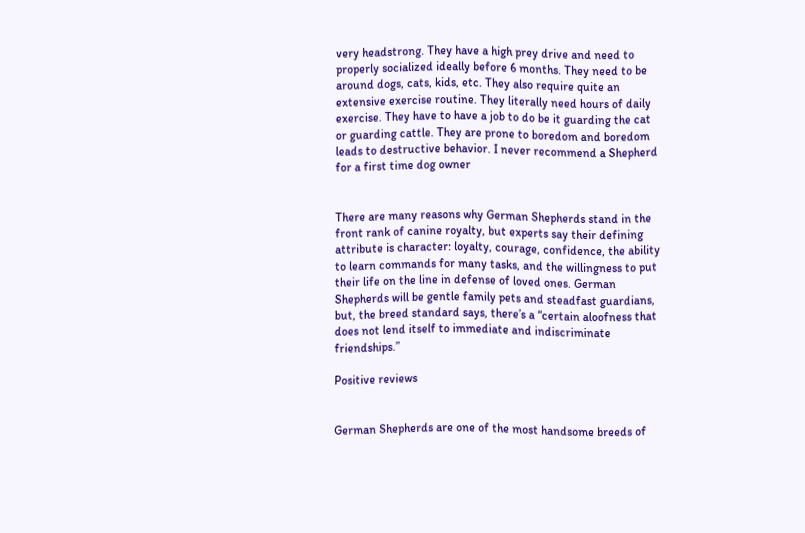very headstrong. They have a high prey drive and need to properly socialized ideally before 6 months. They need to be around dogs, cats, kids, etc. They also require quite an extensive exercise routine. They literally need hours of daily exercise. They have to have a job to do be it guarding the cat or guarding cattle. They are prone to boredom and boredom leads to destructive behavior. I never recommend a Shepherd for a first time dog owner


There are many reasons why German Shepherds stand in the front rank of canine royalty, but experts say their defining attribute is character: loyalty, courage, confidence, the ability to learn commands for many tasks, and the willingness to put their life on the line in defense of loved ones. German Shepherds will be gentle family pets and steadfast guardians, but, the breed standard says, there’s a “certain aloofness that does not lend itself to immediate and indiscriminate friendships.”

Positive reviews


German Shepherds are one of the most handsome breeds of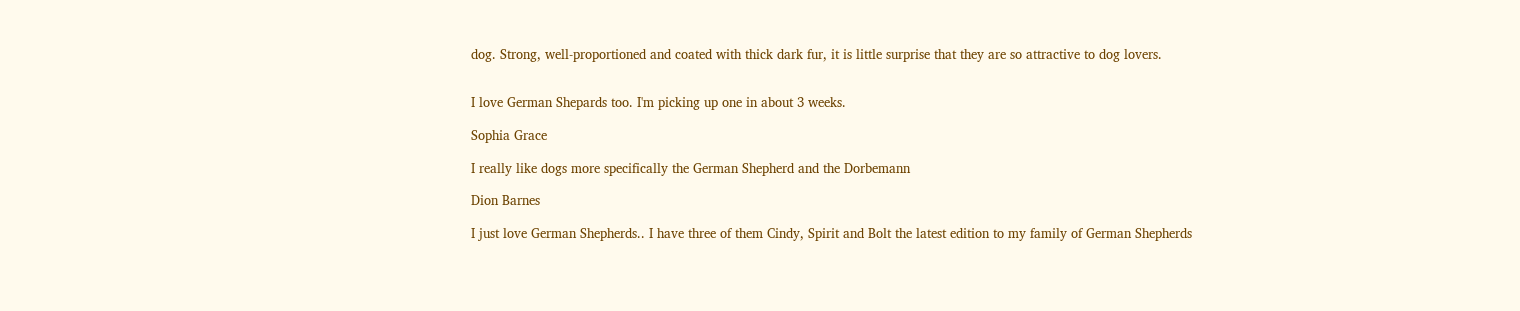dog. Strong, well-proportioned and coated with thick dark fur, it is little surprise that they are so attractive to dog lovers.


I love German Shepards too. I'm picking up one in about 3 weeks.

Sophia Grace

I really like dogs more specifically the German Shepherd and the Dorbemann

Dion Barnes

I just love German Shepherds.. I have three of them Cindy, Spirit and Bolt the latest edition to my family of German Shepherds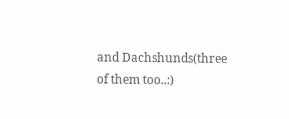and Dachshunds(three of them too..:)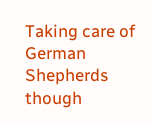Taking care of German Shepherds though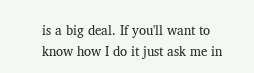is a big deal. If you'll want to know how I do it just ask me in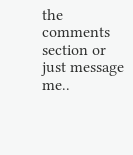the comments section or just message me..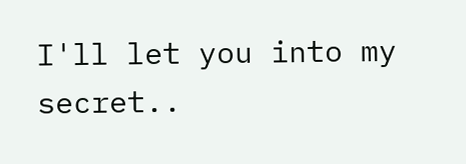I'll let you into my secret..